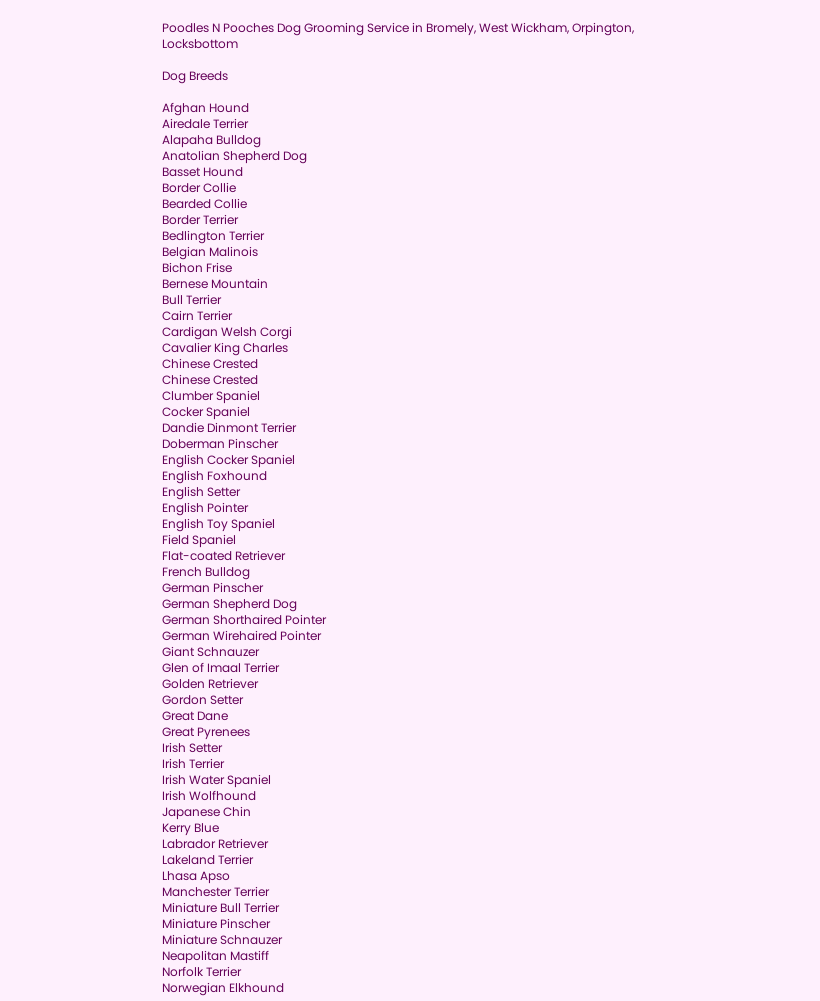Poodles N Pooches Dog Grooming Service in Bromely, West Wickham, Orpington, Locksbottom

Dog Breeds

Afghan Hound
Airedale Terrier
Alapaha Bulldog
Anatolian Shepherd Dog
Basset Hound
Border Collie
Bearded Collie
Border Terrier
Bedlington Terrier
Belgian Malinois
Bichon Frise
Bernese Mountain
Bull Terrier
Cairn Terrier
Cardigan Welsh Corgi
Cavalier King Charles
Chinese Crested
Chinese Crested
Clumber Spaniel
Cocker Spaniel
Dandie Dinmont Terrier
Doberman Pinscher
English Cocker Spaniel
English Foxhound
English Setter
English Pointer
English Toy Spaniel
Field Spaniel
Flat-coated Retriever
French Bulldog
German Pinscher
German Shepherd Dog
German Shorthaired Pointer
German Wirehaired Pointer
Giant Schnauzer
Glen of Imaal Terrier
Golden Retriever
Gordon Setter
Great Dane
Great Pyrenees
Irish Setter
Irish Terrier
Irish Water Spaniel
Irish Wolfhound
Japanese Chin
Kerry Blue
Labrador Retriever
Lakeland Terrier
Lhasa Apso
Manchester Terrier
Miniature Bull Terrier
Miniature Pinscher
Miniature Schnauzer
Neapolitan Mastiff
Norfolk Terrier
Norwegian Elkhound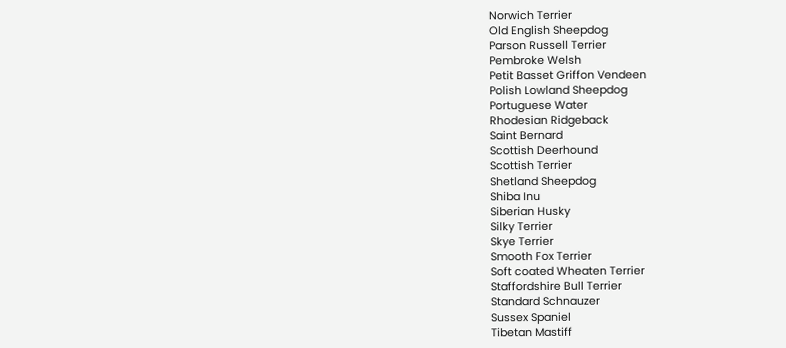Norwich Terrier
Old English Sheepdog
Parson Russell Terrier
Pembroke Welsh
Petit Basset Griffon Vendeen
Polish Lowland Sheepdog
Portuguese Water
Rhodesian Ridgeback
Saint Bernard
Scottish Deerhound
Scottish Terrier
Shetland Sheepdog
Shiba Inu
Siberian Husky
Silky Terrier
Skye Terrier
Smooth Fox Terrier
Soft coated Wheaten Terrier
Staffordshire Bull Terrier
Standard Schnauzer
Sussex Spaniel
Tibetan Mastiff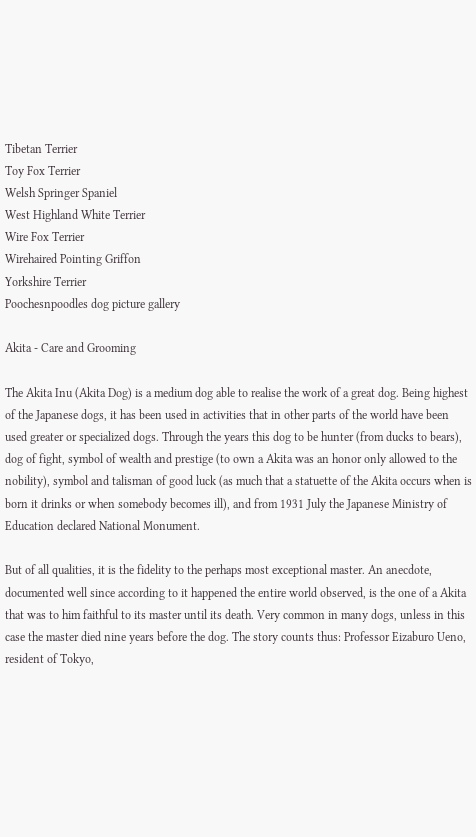Tibetan Terrier
Toy Fox Terrier
Welsh Springer Spaniel
West Highland White Terrier
Wire Fox Terrier
Wirehaired Pointing Griffon
Yorkshire Terrier
Poochesnpoodles dog picture gallery

Akita - Care and Grooming

The Akita Inu (Akita Dog) is a medium dog able to realise the work of a great dog. Being highest of the Japanese dogs, it has been used in activities that in other parts of the world have been used greater or specialized dogs. Through the years this dog to be hunter (from ducks to bears), dog of fight, symbol of wealth and prestige (to own a Akita was an honor only allowed to the nobility), symbol and talisman of good luck (as much that a statuette of the Akita occurs when is born it drinks or when somebody becomes ill), and from 1931 July the Japanese Ministry of Education declared National Monument.

But of all qualities, it is the fidelity to the perhaps most exceptional master. An anecdote, documented well since according to it happened the entire world observed, is the one of a Akita that was to him faithful to its master until its death. Very common in many dogs, unless in this case the master died nine years before the dog. The story counts thus: Professor Eizaburo Ueno, resident of Tokyo,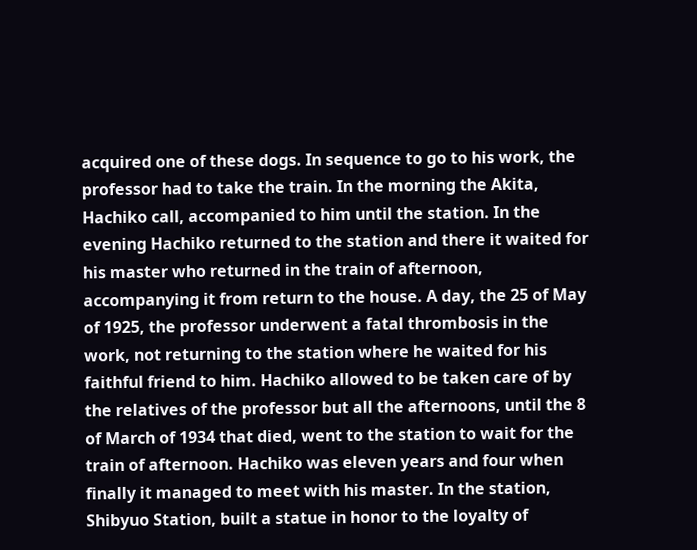acquired one of these dogs. In sequence to go to his work, the professor had to take the train. In the morning the Akita, Hachiko call, accompanied to him until the station. In the evening Hachiko returned to the station and there it waited for his master who returned in the train of afternoon, accompanying it from return to the house. A day, the 25 of May of 1925, the professor underwent a fatal thrombosis in the work, not returning to the station where he waited for his faithful friend to him. Hachiko allowed to be taken care of by the relatives of the professor but all the afternoons, until the 8 of March of 1934 that died, went to the station to wait for the train of afternoon. Hachiko was eleven years and four when finally it managed to meet with his master. In the station, Shibyuo Station, built a statue in honor to the loyalty of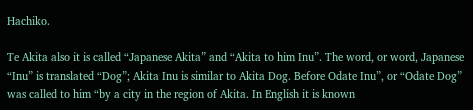Hachiko.

Te Akita also it is called “Japanese Akita” and “Akita to him Inu”. The word, or word, Japanese “Inu” is translated “Dog”; Akita Inu is similar to Akita Dog. Before Odate Inu”, or “Odate Dog” was called to him “by a city in the region of Akita. In English it is known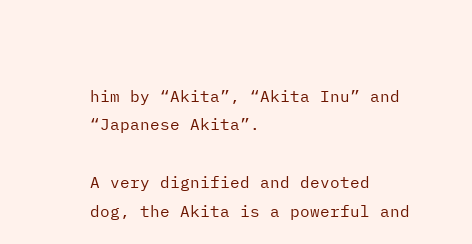him by “Akita”, “Akita Inu” and “Japanese Akita”.

A very dignified and devoted dog, the Akita is a powerful and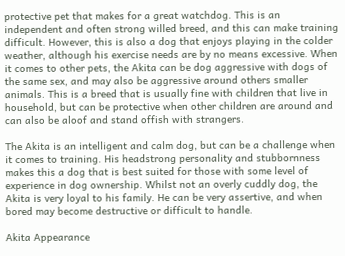protective pet that makes for a great watchdog. This is an independent and often strong willed breed, and this can make training difficult. However, this is also a dog that enjoys playing in the colder weather, although his exercise needs are by no means excessive. When it comes to other pets, the Akita can be dog aggressive with dogs of the same sex, and may also be aggressive around others smaller animals. This is a breed that is usually fine with children that live in household, but can be protective when other children are around and can also be aloof and stand offish with strangers.

The Akita is an intelligent and calm dog, but can be a challenge when it comes to training. His headstrong personality and stubbornness makes this a dog that is best suited for those with some level of experience in dog ownership. Whilst not an overly cuddly dog, the Akita is very loyal to his family. He can be very assertive, and when bored may become destructive or difficult to handle.

Akita Appearance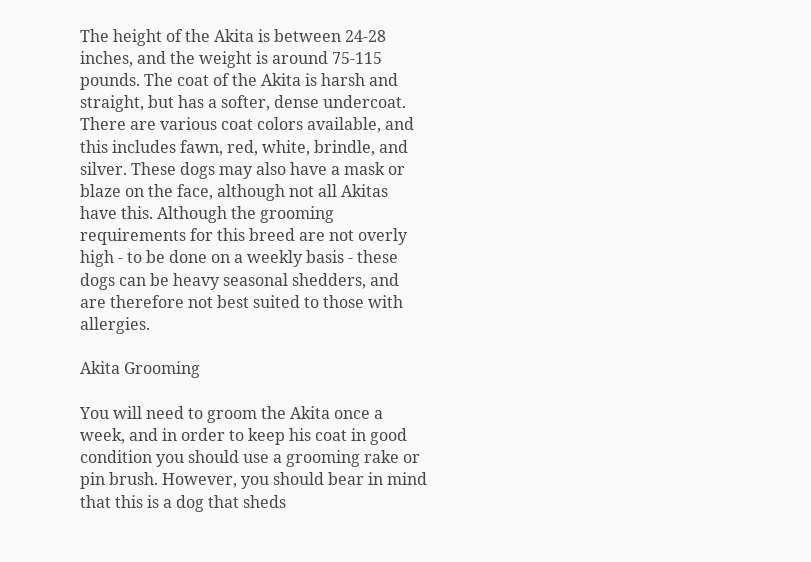The height of the Akita is between 24-28 inches, and the weight is around 75-115 pounds. The coat of the Akita is harsh and straight, but has a softer, dense undercoat. There are various coat colors available, and this includes fawn, red, white, brindle, and silver. These dogs may also have a mask or blaze on the face, although not all Akitas have this. Although the grooming requirements for this breed are not overly high - to be done on a weekly basis - these dogs can be heavy seasonal shedders, and are therefore not best suited to those with allergies.

Akita Grooming

You will need to groom the Akita once a week, and in order to keep his coat in good condition you should use a grooming rake or pin brush. However, you should bear in mind that this is a dog that sheds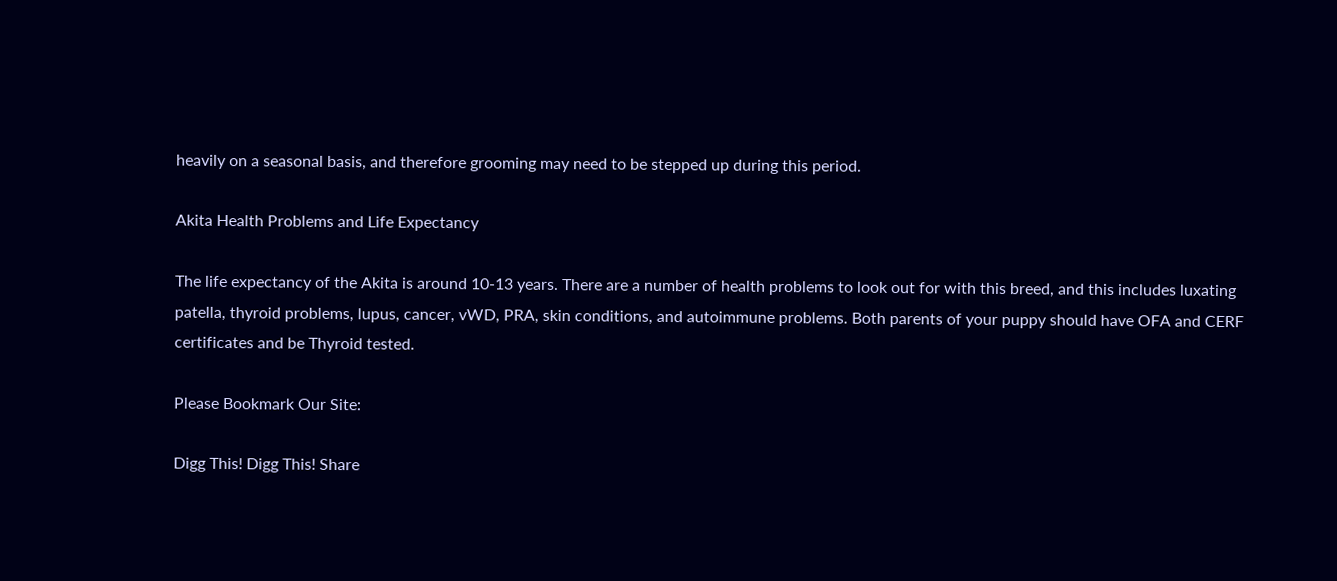heavily on a seasonal basis, and therefore grooming may need to be stepped up during this period.

Akita Health Problems and Life Expectancy

The life expectancy of the Akita is around 10-13 years. There are a number of health problems to look out for with this breed, and this includes luxating patella, thyroid problems, lupus, cancer, vWD, PRA, skin conditions, and autoimmune problems. Both parents of your puppy should have OFA and CERF certificates and be Thyroid tested.

Please Bookmark Our Site:

Digg This! Digg This! Share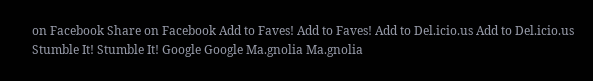on Facebook Share on Facebook Add to Faves! Add to Faves! Add to Del.icio.us Add to Del.icio.us Stumble It! Stumble It! Google Google Ma.gnolia Ma.gnolia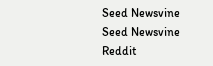Seed Newsvine Seed Newsvine Reddit